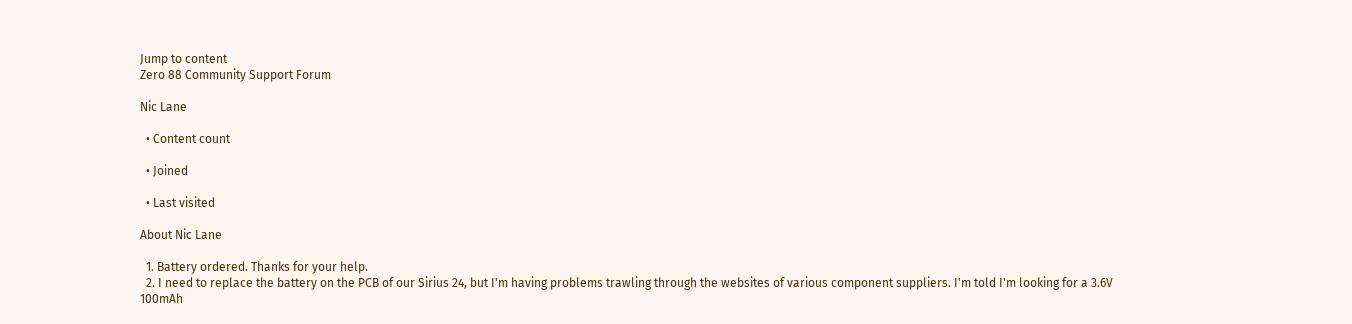Jump to content
Zero 88 Community Support Forum

Nic Lane

  • Content count

  • Joined

  • Last visited

About Nic Lane

  1. Battery ordered. Thanks for your help.
  2. I need to replace the battery on the PCB of our Sirius 24, but I'm having problems trawling through the websites of various component suppliers. I'm told I'm looking for a 3.6V 100mAh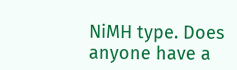NiMH type. Does anyone have a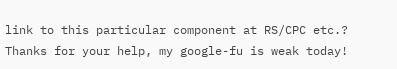link to this particular component at RS/CPC etc.? Thanks for your help, my google-fu is weak today!